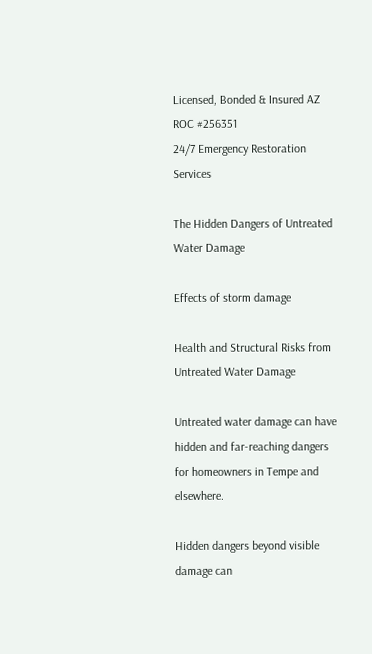Licensed, Bonded & Insured AZ ROC #256351
24/7 Emergency Restoration Services

The Hidden Dangers of Untreated Water Damage

Effects of storm damage

Health and Structural Risks from Untreated Water Damage

Untreated water damage can have hidden and far-reaching dangers for homeowners in Tempe and elsewhere.

Hidden dangers beyond visible damage can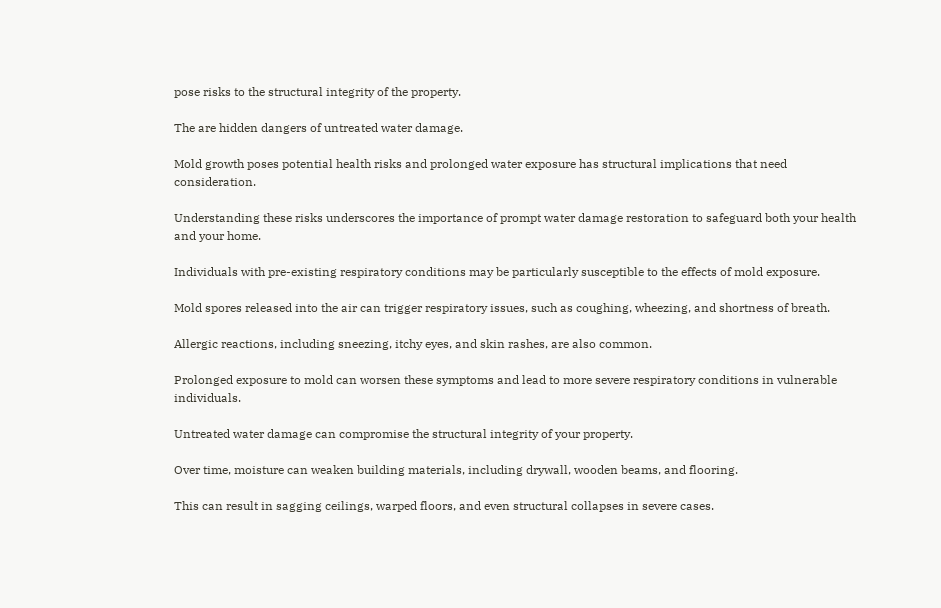pose risks to the structural integrity of the property.

The are hidden dangers of untreated water damage.

Mold growth poses potential health risks and prolonged water exposure has structural implications that need consideration.

Understanding these risks underscores the importance of prompt water damage restoration to safeguard both your health and your home.

Individuals with pre-existing respiratory conditions may be particularly susceptible to the effects of mold exposure.

Mold spores released into the air can trigger respiratory issues, such as coughing, wheezing, and shortness of breath.

Allergic reactions, including sneezing, itchy eyes, and skin rashes, are also common.

Prolonged exposure to mold can worsen these symptoms and lead to more severe respiratory conditions in vulnerable individuals.

Untreated water damage can compromise the structural integrity of your property.

Over time, moisture can weaken building materials, including drywall, wooden beams, and flooring.

This can result in sagging ceilings, warped floors, and even structural collapses in severe cases.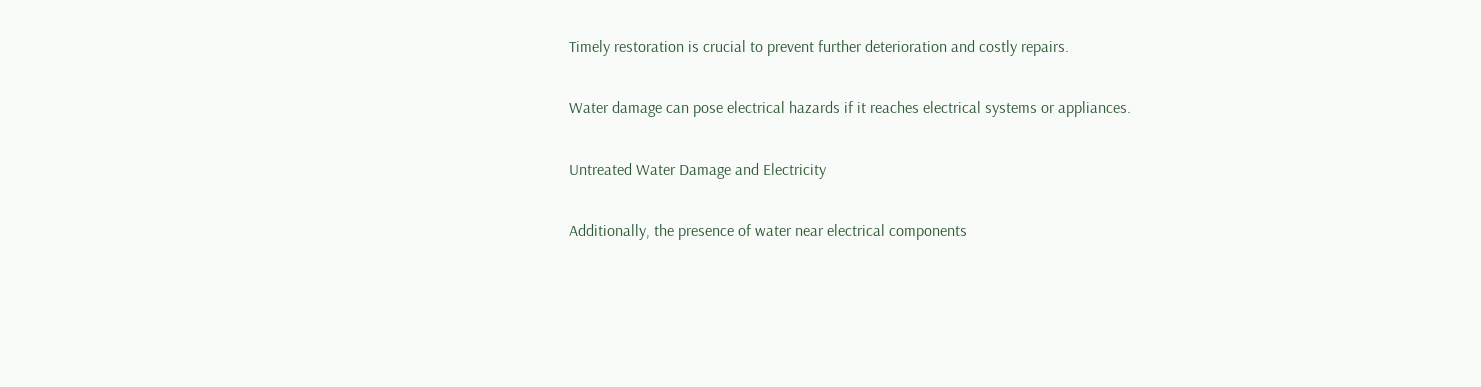Timely restoration is crucial to prevent further deterioration and costly repairs.

Water damage can pose electrical hazards if it reaches electrical systems or appliances.

Untreated Water Damage and Electricity

Additionally, the presence of water near electrical components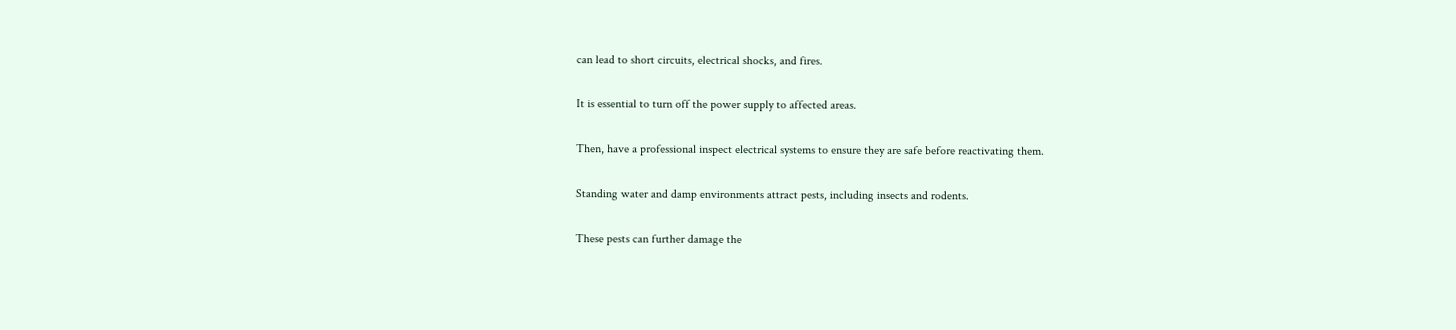can lead to short circuits, electrical shocks, and fires.

It is essential to turn off the power supply to affected areas.

Then, have a professional inspect electrical systems to ensure they are safe before reactivating them.

Standing water and damp environments attract pests, including insects and rodents.

These pests can further damage the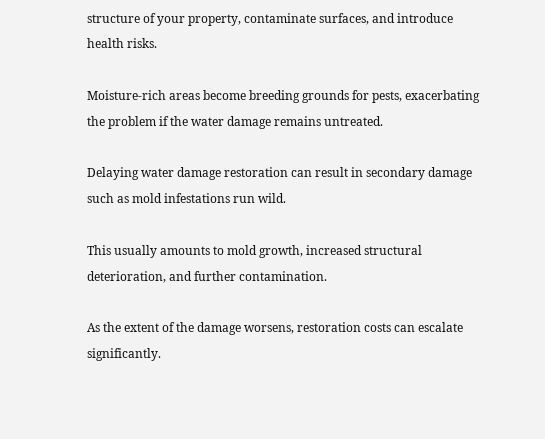structure of your property, contaminate surfaces, and introduce health risks.

Moisture-rich areas become breeding grounds for pests, exacerbating the problem if the water damage remains untreated.

Delaying water damage restoration can result in secondary damage such as mold infestations run wild.

This usually amounts to mold growth, increased structural deterioration, and further contamination.

As the extent of the damage worsens, restoration costs can escalate significantly.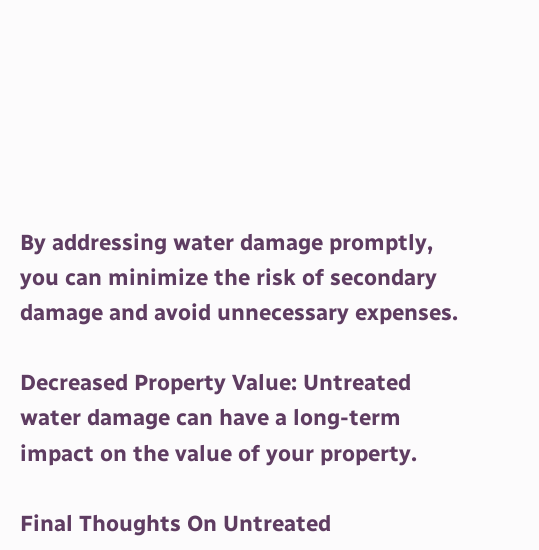By addressing water damage promptly, you can minimize the risk of secondary damage and avoid unnecessary expenses.

Decreased Property Value: Untreated water damage can have a long-term impact on the value of your property.

Final Thoughts On Untreated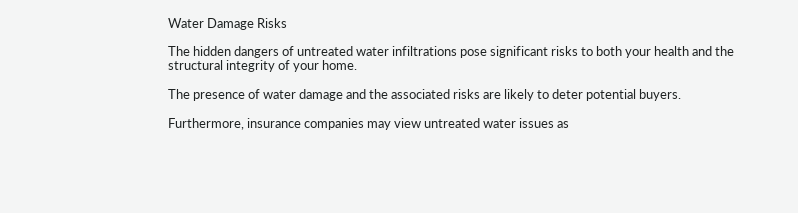Water Damage Risks

The hidden dangers of untreated water infiltrations pose significant risks to both your health and the structural integrity of your home.

The presence of water damage and the associated risks are likely to deter potential buyers.

Furthermore, insurance companies may view untreated water issues as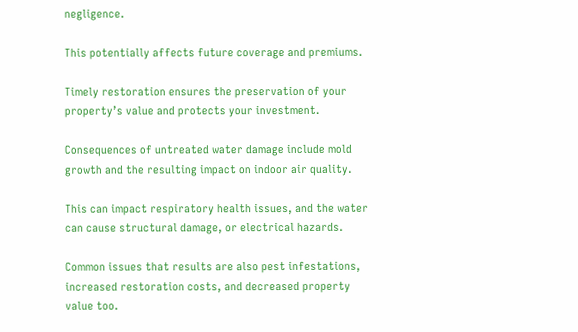negligence.

This potentially affects future coverage and premiums.

Timely restoration ensures the preservation of your property’s value and protects your investment.

Consequences of untreated water damage include mold growth and the resulting impact on indoor air quality.

This can impact respiratory health issues, and the water can cause structural damage, or electrical hazards.

Common issues that results are also pest infestations, increased restoration costs, and decreased property value too.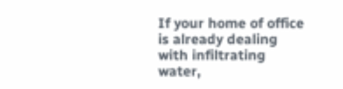If your home of office is already dealing with infiltrating water,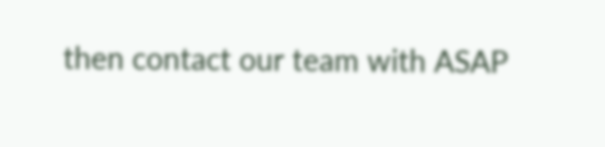then contact our team with ASAP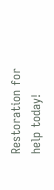Restoration for help today!